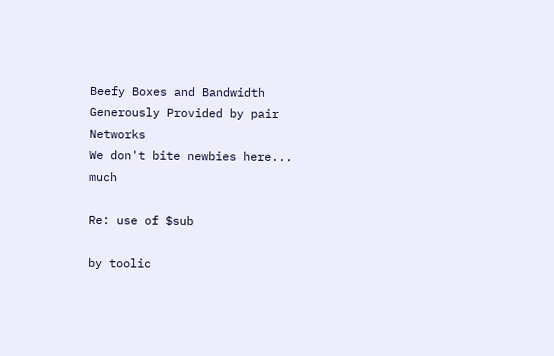Beefy Boxes and Bandwidth Generously Provided by pair Networks
We don't bite newbies here... much

Re: use of $sub

by toolic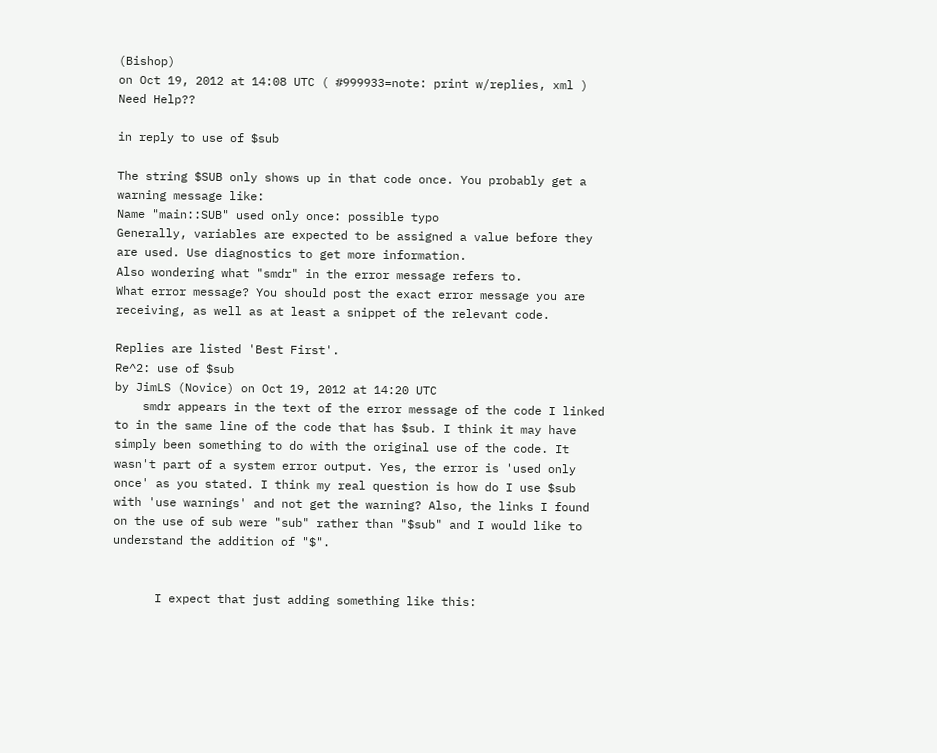(Bishop)
on Oct 19, 2012 at 14:08 UTC ( #999933=note: print w/replies, xml ) Need Help??

in reply to use of $sub

The string $SUB only shows up in that code once. You probably get a warning message like:
Name "main::SUB" used only once: possible typo
Generally, variables are expected to be assigned a value before they are used. Use diagnostics to get more information.
Also wondering what "smdr" in the error message refers to.
What error message? You should post the exact error message you are receiving, as well as at least a snippet of the relevant code.

Replies are listed 'Best First'.
Re^2: use of $sub
by JimLS (Novice) on Oct 19, 2012 at 14:20 UTC
    smdr appears in the text of the error message of the code I linked to in the same line of the code that has $sub. I think it may have simply been something to do with the original use of the code. It wasn't part of a system error output. Yes, the error is 'used only once' as you stated. I think my real question is how do I use $sub with 'use warnings' and not get the warning? Also, the links I found on the use of sub were "sub" rather than "$sub" and I would like to understand the addition of "$".


      I expect that just adding something like this: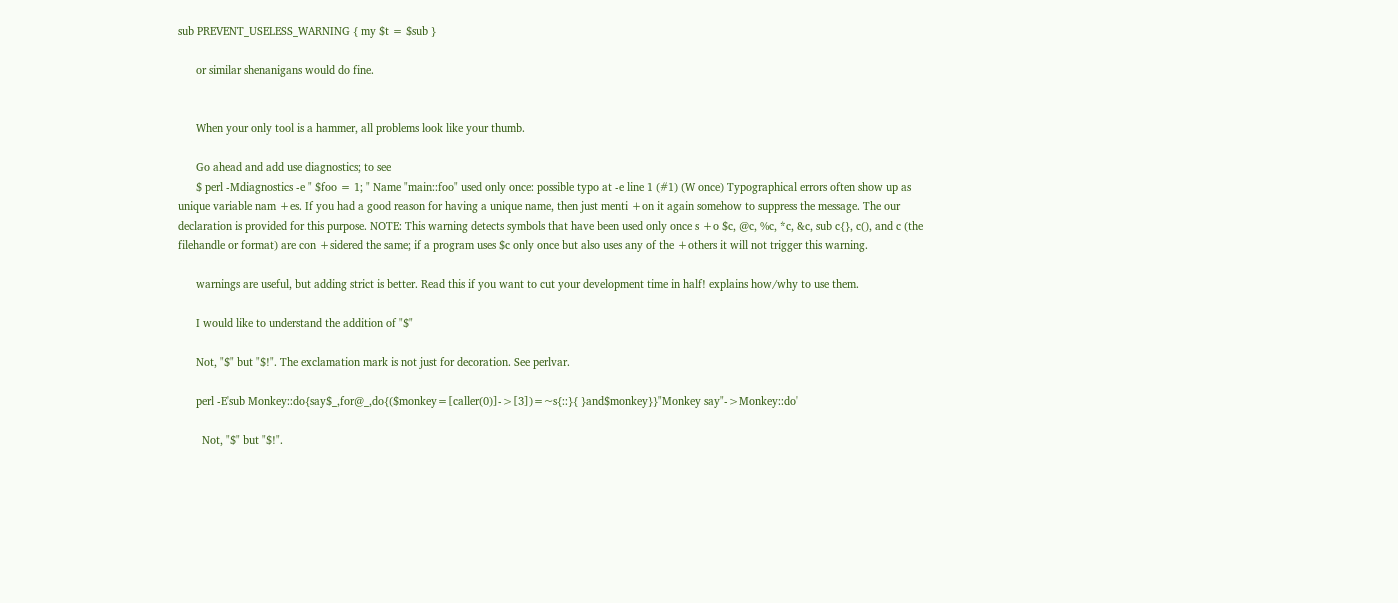sub PREVENT_USELESS_WARNING { my $t = $sub }

      or similar shenanigans would do fine.


      When your only tool is a hammer, all problems look like your thumb.

      Go ahead and add use diagnostics; to see
      $ perl -Mdiagnostics -e " $foo = 1; " Name "main::foo" used only once: possible typo at -e line 1 (#1) (W once) Typographical errors often show up as unique variable nam +es. If you had a good reason for having a unique name, then just menti +on it again somehow to suppress the message. The our declaration is provided for this purpose. NOTE: This warning detects symbols that have been used only once s +o $c, @c, %c, *c, &c, sub c{}, c(), and c (the filehandle or format) are con +sidered the same; if a program uses $c only once but also uses any of the +others it will not trigger this warning.

      warnings are useful, but adding strict is better. Read this if you want to cut your development time in half! explains how/why to use them.

      I would like to understand the addition of "$"

      Not, "$" but "$!". The exclamation mark is not just for decoration. See perlvar.

      perl -E'sub Monkey::do{say$_,for@_,do{($monkey=[caller(0)]->[3])=~s{::}{ }and$monkey}}"Monkey say"->Monkey::do'

        Not, "$" but "$!".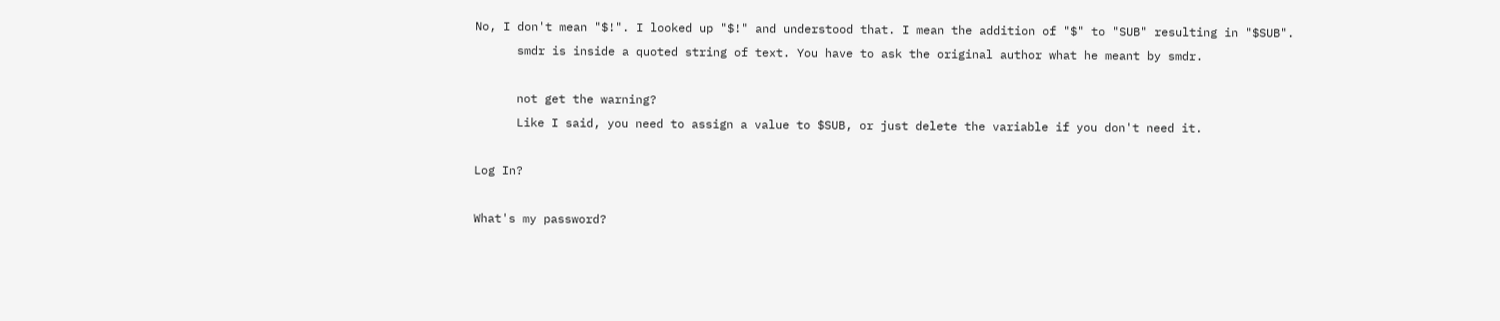No, I don't mean "$!". I looked up "$!" and understood that. I mean the addition of "$" to "SUB" resulting in "$SUB".
      smdr is inside a quoted string of text. You have to ask the original author what he meant by smdr.

      not get the warning?
      Like I said, you need to assign a value to $SUB, or just delete the variable if you don't need it.

Log In?

What's my password?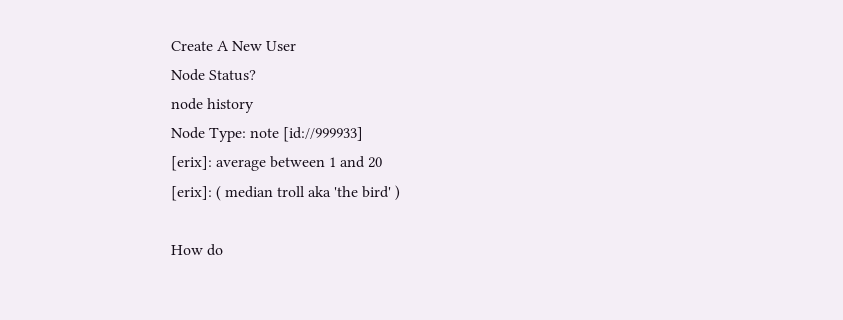Create A New User
Node Status?
node history
Node Type: note [id://999933]
[erix]: average between 1 and 20
[erix]: ( median troll aka 'the bird' )

How do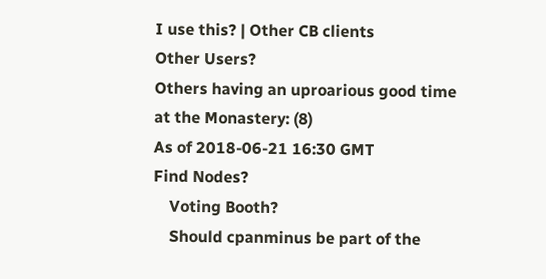I use this? | Other CB clients
Other Users?
Others having an uproarious good time at the Monastery: (8)
As of 2018-06-21 16:30 GMT
Find Nodes?
    Voting Booth?
    Should cpanminus be part of the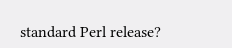standard Perl release?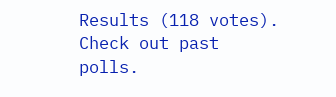Results (118 votes). Check out past polls.